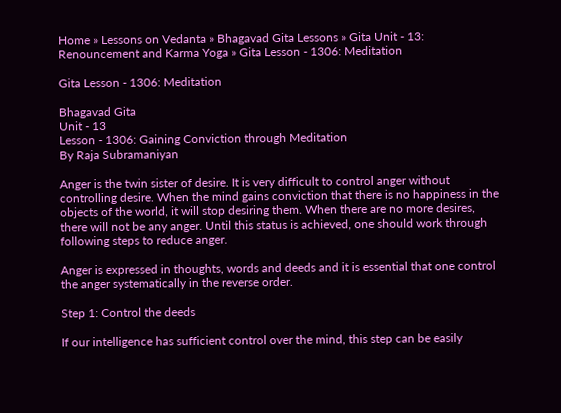Home » Lessons on Vedanta » Bhagavad Gita Lessons » Gita Unit - 13: Renouncement and Karma Yoga » Gita Lesson - 1306: Meditation

Gita Lesson - 1306: Meditation

Bhagavad Gita
Unit - 13
Lesson - 1306: Gaining Conviction through Meditation
By Raja Subramaniyan

Anger is the twin sister of desire. It is very difficult to control anger without controlling desire. When the mind gains conviction that there is no happiness in the objects of the world, it will stop desiring them. When there are no more desires, there will not be any anger. Until this status is achieved, one should work through following steps to reduce anger.

Anger is expressed in thoughts, words and deeds and it is essential that one control the anger systematically in the reverse order.

Step 1: Control the deeds

If our intelligence has sufficient control over the mind, this step can be easily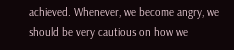achieved. Whenever, we become angry, we should be very cautious on how we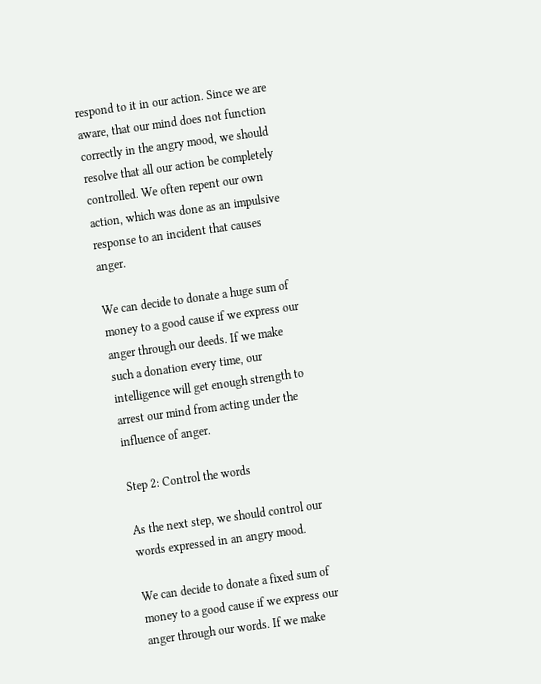respond to it in our action. Since we are aware, that our mind does not function correctly in the angry mood, we should resolve that all our action be completely controlled. We often repent our own action, which was done as an impulsive response to an incident that causes anger.

We can decide to donate a huge sum of money to a good cause if we express our anger through our deeds. If we make such a donation every time, our intelligence will get enough strength to arrest our mind from acting under the influence of anger.

Step 2: Control the words

As the next step, we should control our words expressed in an angry mood.

We can decide to donate a fixed sum of money to a good cause if we express our anger through our words. If we make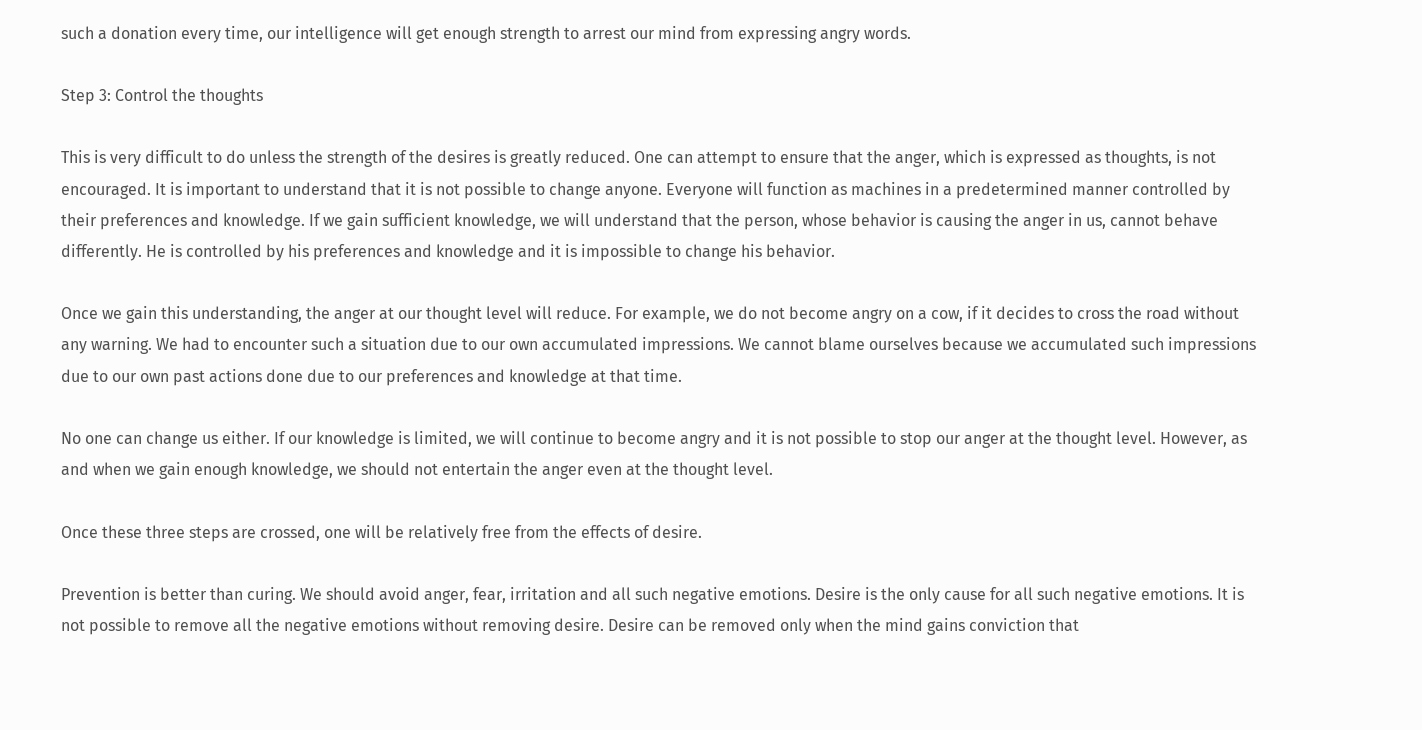such a donation every time, our intelligence will get enough strength to arrest our mind from expressing angry words.

Step 3: Control the thoughts

This is very difficult to do unless the strength of the desires is greatly reduced. One can attempt to ensure that the anger, which is expressed as thoughts, is not encouraged. It is important to understand that it is not possible to change anyone. Everyone will function as machines in a predetermined manner controlled by their preferences and knowledge. If we gain sufficient knowledge, we will understand that the person, whose behavior is causing the anger in us, cannot behave differently. He is controlled by his preferences and knowledge and it is impossible to change his behavior.

Once we gain this understanding, the anger at our thought level will reduce. For example, we do not become angry on a cow, if it decides to cross the road without any warning. We had to encounter such a situation due to our own accumulated impressions. We cannot blame ourselves because we accumulated such impressions due to our own past actions done due to our preferences and knowledge at that time.

No one can change us either. If our knowledge is limited, we will continue to become angry and it is not possible to stop our anger at the thought level. However, as and when we gain enough knowledge, we should not entertain the anger even at the thought level.

Once these three steps are crossed, one will be relatively free from the effects of desire.

Prevention is better than curing. We should avoid anger, fear, irritation and all such negative emotions. Desire is the only cause for all such negative emotions. It is not possible to remove all the negative emotions without removing desire. Desire can be removed only when the mind gains conviction that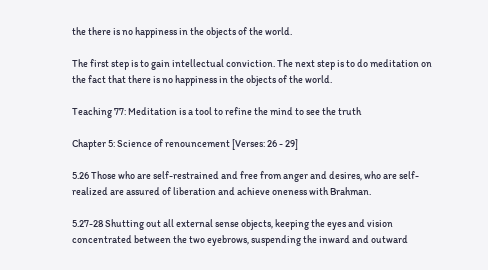the there is no happiness in the objects of the world.

The first step is to gain intellectual conviction. The next step is to do meditation on the fact that there is no happiness in the objects of the world.

Teaching 77: Meditation is a tool to refine the mind to see the truth

Chapter 5: Science of renouncement [Verses: 26 - 29]

5.26 Those who are self-restrained and free from anger and desires, who are self-realized are assured of liberation and achieve oneness with Brahman.

5.27-28 Shutting out all external sense objects, keeping the eyes and vision concentrated between the two eyebrows, suspending the inward and outward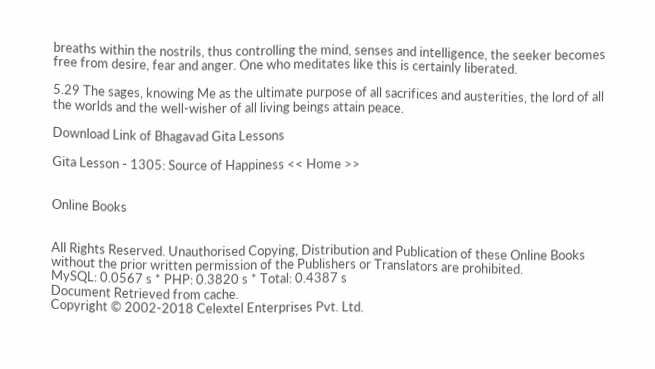breaths within the nostrils, thus controlling the mind, senses and intelligence, the seeker becomes free from desire, fear and anger. One who meditates like this is certainly liberated.

5.29 The sages, knowing Me as the ultimate purpose of all sacrifices and austerities, the lord of all the worlds and the well-wisher of all living beings attain peace.

Download Link of Bhagavad Gita Lessons

Gita Lesson - 1305: Source of Happiness << Home >>


Online Books


All Rights Reserved. Unauthorised Copying, Distribution and Publication of these Online Books
without the prior written permission of the Publishers or Translators are prohibited.
MySQL: 0.0567 s * PHP: 0.3820 s * Total: 0.4387 s
Document Retrieved from cache.
Copyright © 2002-2018 Celextel Enterprises Pvt. Ltd.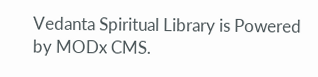Vedanta Spiritual Library is Powered by MODx CMS.